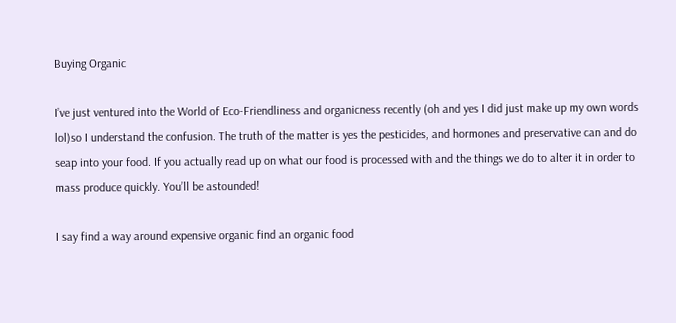Buying Organic

I’ve just ventured into the World of Eco-Friendliness and organicness recently (oh and yes I did just make up my own words lol)so I understand the confusion. The truth of the matter is yes the pesticides, and hormones and preservative can and do seap into your food. If you actually read up on what our food is processed with and the things we do to alter it in order to mass produce quickly. You’ll be astounded!

I say find a way around expensive organic find an organic food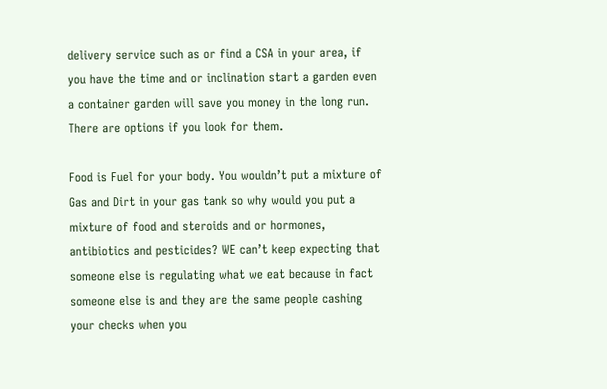delivery service such as or find a CSA in your area, if you have the time and or inclination start a garden even a container garden will save you money in the long run. There are options if you look for them.

Food is Fuel for your body. You wouldn’t put a mixture of Gas and Dirt in your gas tank so why would you put a mixture of food and steroids and or hormones, antibiotics and pesticides? WE can’t keep expecting that someone else is regulating what we eat because in fact someone else is and they are the same people cashing your checks when you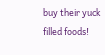buy their yuck filled foods!